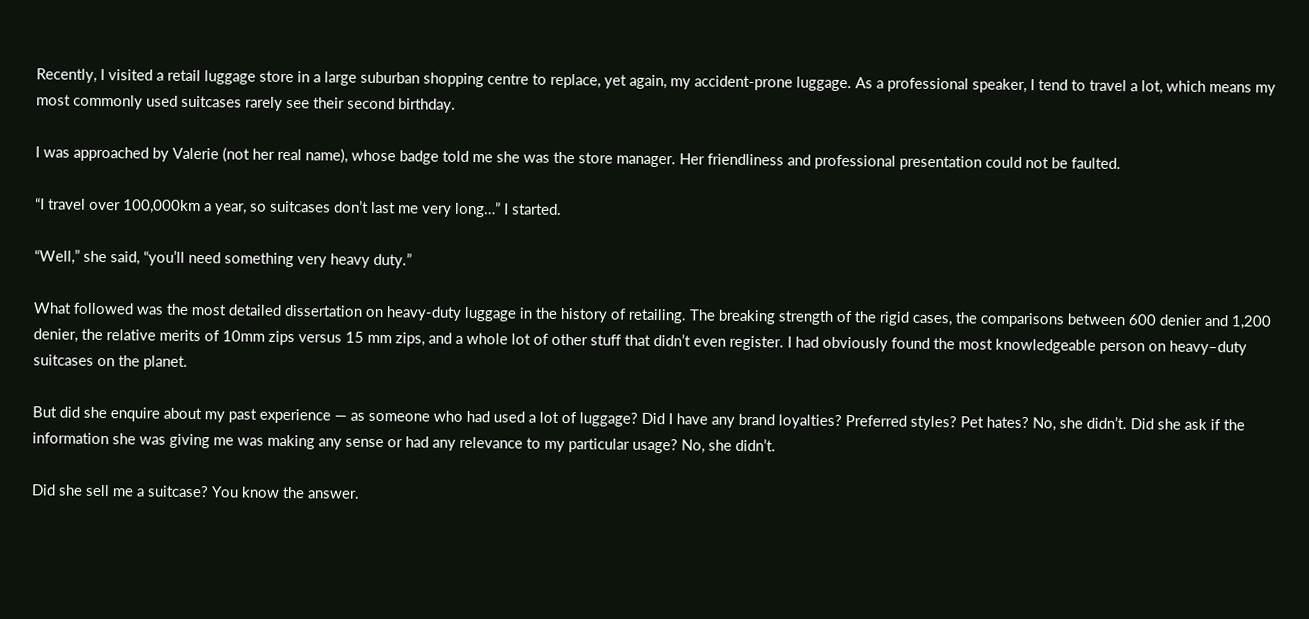Recently, I visited a retail luggage store in a large suburban shopping centre to replace, yet again, my accident-prone luggage. As a professional speaker, I tend to travel a lot, which means my most commonly used suitcases rarely see their second birthday.

I was approached by Valerie (not her real name), whose badge told me she was the store manager. Her friendliness and professional presentation could not be faulted.

“I travel over 100,000km a year, so suitcases don’t last me very long…” I started.

“Well,” she said, “you’ll need something very heavy duty.”

What followed was the most detailed dissertation on heavy-duty luggage in the history of retailing. The breaking strength of the rigid cases, the comparisons between 600 denier and 1,200 denier, the relative merits of 10mm zips versus 15 mm zips, and a whole lot of other stuff that didn’t even register. I had obviously found the most knowledgeable person on heavy–duty suitcases on the planet.

But did she enquire about my past experience — as someone who had used a lot of luggage? Did I have any brand loyalties? Preferred styles? Pet hates? No, she didn’t. Did she ask if the information she was giving me was making any sense or had any relevance to my particular usage? No, she didn’t.

Did she sell me a suitcase? You know the answer.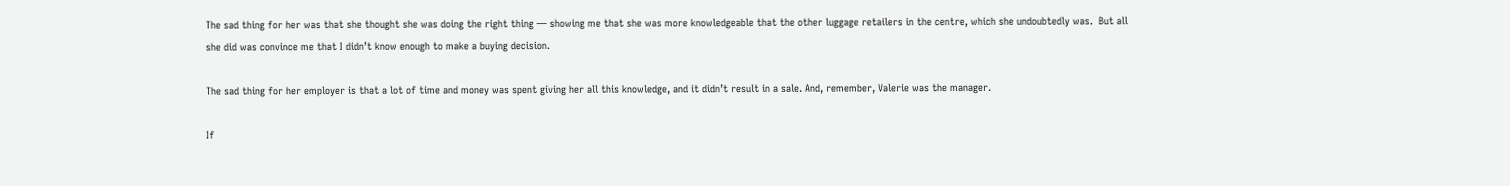The sad thing for her was that she thought she was doing the right thing — showing me that she was more knowledgeable that the other luggage retailers in the centre, which she undoubtedly was.  But all she did was convince me that I didn’t know enough to make a buying decision.

The sad thing for her employer is that a lot of time and money was spent giving her all this knowledge, and it didn’t result in a sale. And, remember, Valerie was the manager.

If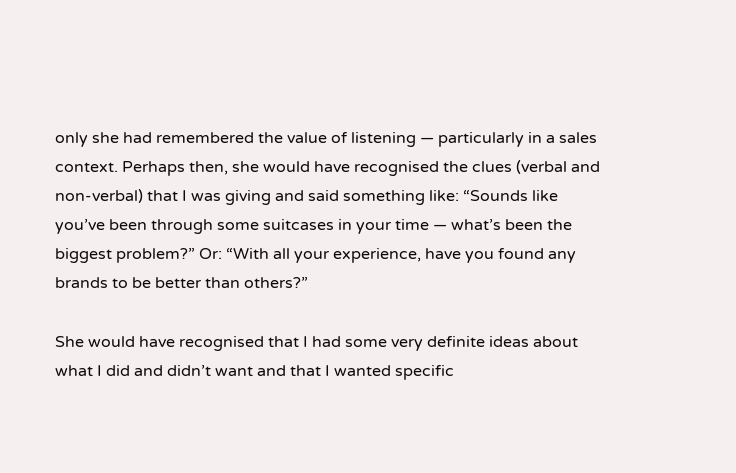only she had remembered the value of listening — particularly in a sales context. Perhaps then, she would have recognised the clues (verbal and non-verbal) that I was giving and said something like: “Sounds like you’ve been through some suitcases in your time — what’s been the biggest problem?” Or: “With all your experience, have you found any brands to be better than others?”

She would have recognised that I had some very definite ideas about what I did and didn’t want and that I wanted specific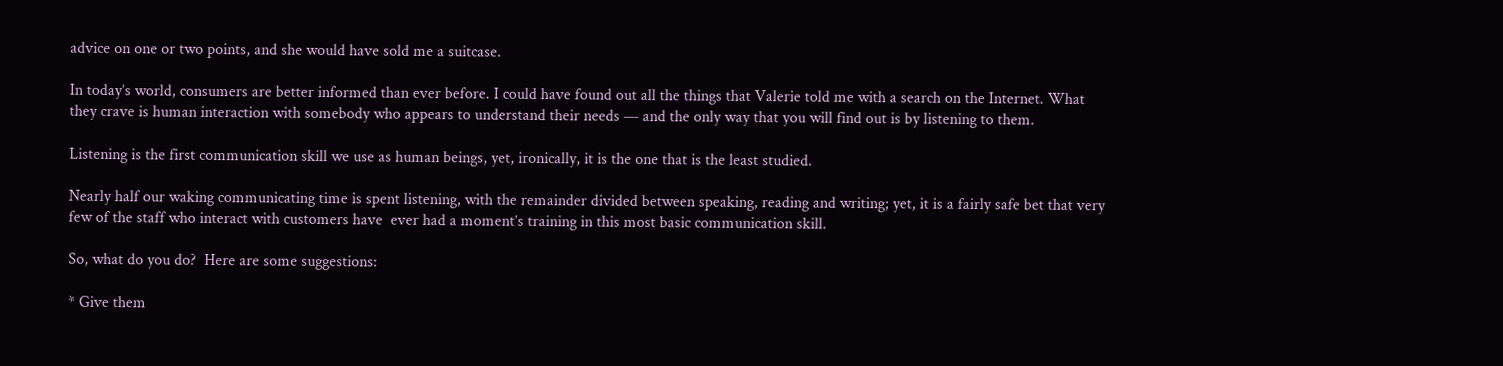advice on one or two points, and she would have sold me a suitcase.

In today’s world, consumers are better informed than ever before. I could have found out all the things that Valerie told me with a search on the Internet. What they crave is human interaction with somebody who appears to understand their needs — and the only way that you will find out is by listening to them.

Listening is the first communication skill we use as human beings, yet, ironically, it is the one that is the least studied.

Nearly half our waking communicating time is spent listening, with the remainder divided between speaking, reading and writing; yet, it is a fairly safe bet that very few of the staff who interact with customers have  ever had a moment’s training in this most basic communication skill.

So, what do you do?  Here are some suggestions:

* Give them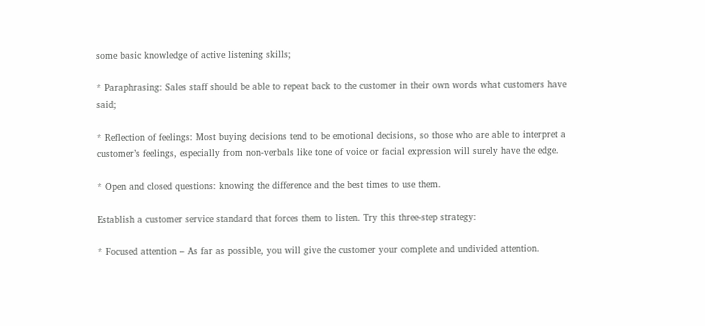some basic knowledge of active listening skills;

* Paraphrasing: Sales staff should be able to repeat back to the customer in their own words what customers have said;

* Reflection of feelings: Most buying decisions tend to be emotional decisions, so those who are able to interpret a customer’s feelings, especially from non-verbals like tone of voice or facial expression will surely have the edge.

* Open and closed questions: knowing the difference and the best times to use them.

Establish a customer service standard that forces them to listen. Try this three-step strategy:

* Focused attention – As far as possible, you will give the customer your complete and undivided attention.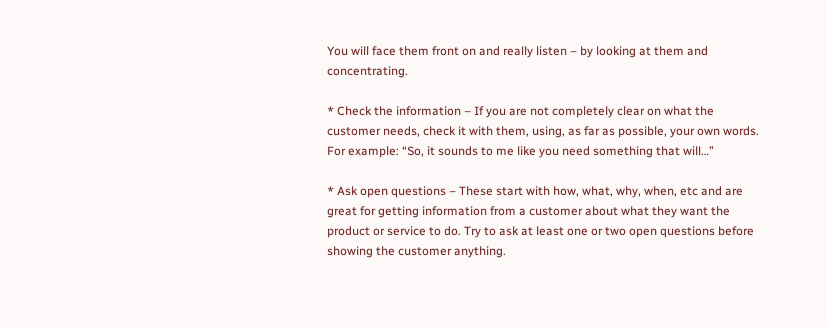You will face them front on and really listen – by looking at them and concentrating.

* Check the information – If you are not completely clear on what the customer needs, check it with them, using, as far as possible, your own words. For example: “So, it sounds to me like you need something that will…”

* Ask open questions – These start with how, what, why, when, etc and are great for getting information from a customer about what they want the product or service to do. Try to ask at least one or two open questions before showing the customer anything.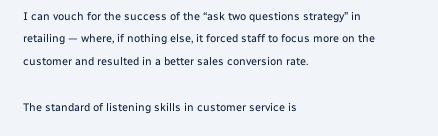I can vouch for the success of the “ask two questions strategy” in retailing — where, if nothing else, it forced staff to focus more on the customer and resulted in a better sales conversion rate.

The standard of listening skills in customer service is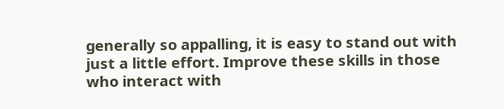generally so appalling, it is easy to stand out with just a little effort. Improve these skills in those who interact with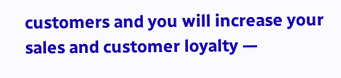customers and you will increase your sales and customer loyalty —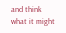and think what it might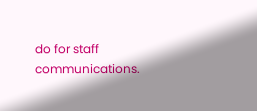do for staff communications.